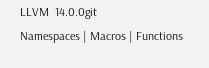LLVM  14.0.0git
Namespaces | Macros | Functions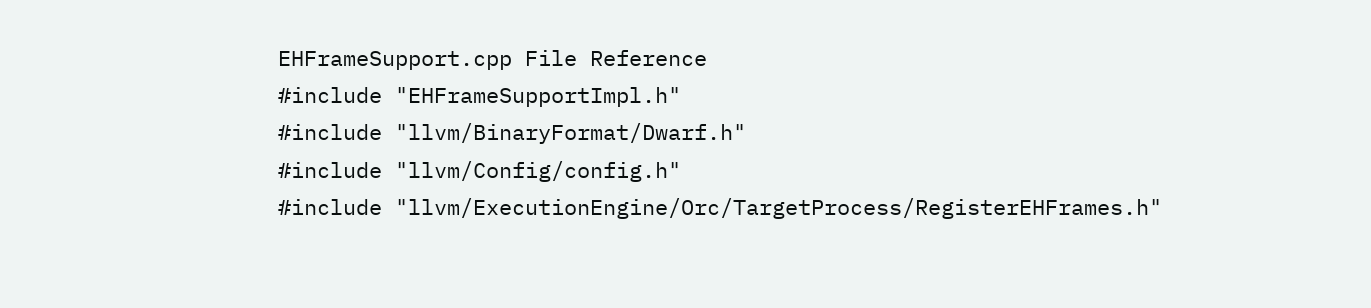EHFrameSupport.cpp File Reference
#include "EHFrameSupportImpl.h"
#include "llvm/BinaryFormat/Dwarf.h"
#include "llvm/Config/config.h"
#include "llvm/ExecutionEngine/Orc/TargetProcess/RegisterEHFrames.h"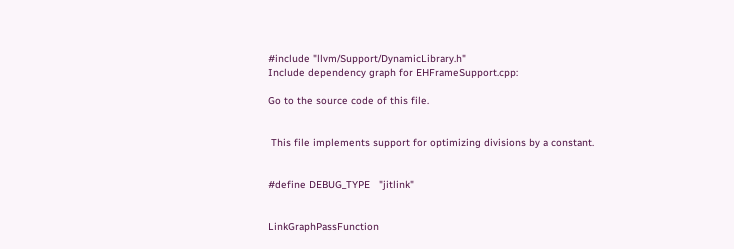#include "llvm/Support/DynamicLibrary.h"
Include dependency graph for EHFrameSupport.cpp:

Go to the source code of this file.


 This file implements support for optimizing divisions by a constant.


#define DEBUG_TYPE   "jitlink"


LinkGraphPassFunction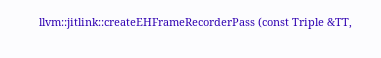llvm::jitlink::createEHFrameRecorderPass (const Triple &TT,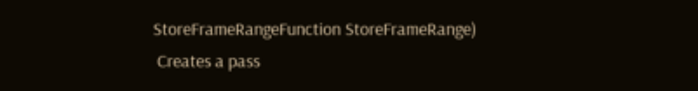StoreFrameRangeFunction StoreFrameRange)
 Creates a pass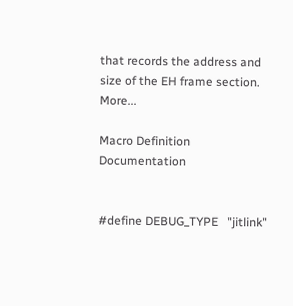that records the address and size of the EH frame section. More...

Macro Definition Documentation


#define DEBUG_TYPE   "jitlink"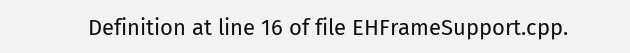Definition at line 16 of file EHFrameSupport.cpp.